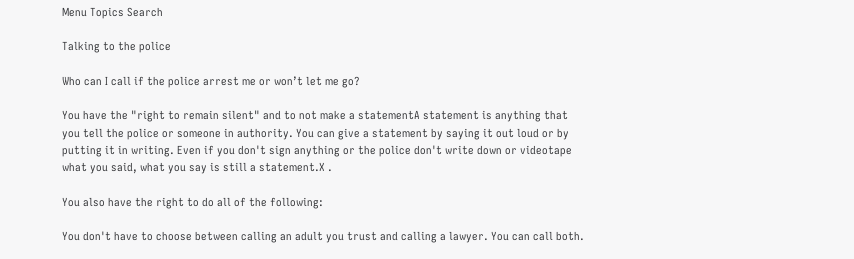Menu Topics Search

Talking to the police

Who can I call if the police arrest me or won’t let me go?

You have the "right to remain silent" and to not make a statementA statement is anything that you tell the police or someone in authority. You can give a statement by saying it out loud or by putting it in writing. Even if you don't sign anything or the police don't write down or videotape what you said, what you say is still a statement.X .

You also have the right to do all of the following:

You don't have to choose between calling an adult you trust and calling a lawyer. You can call both.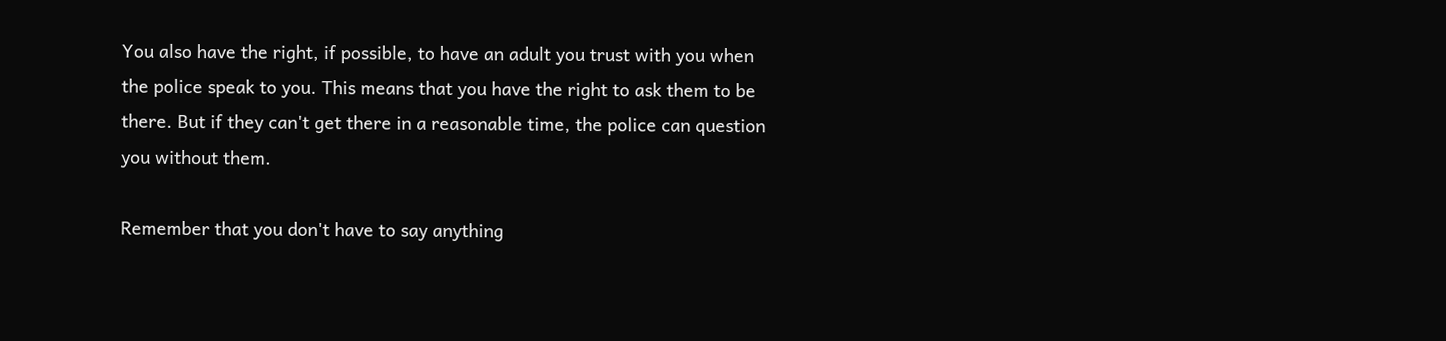You also have the right, if possible, to have an adult you trust with you when the police speak to you. This means that you have the right to ask them to be there. But if they can't get there in a reasonable time, the police can question you without them.

Remember that you don't have to say anything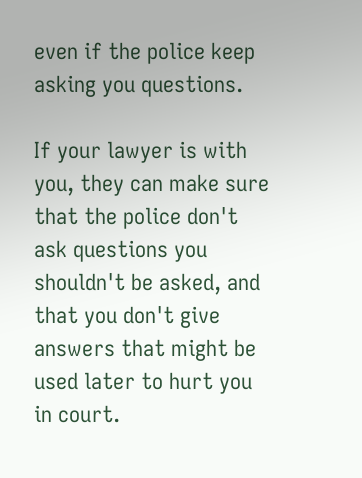even if the police keep asking you questions.

If your lawyer is with you, they can make sure that the police don't ask questions you shouldn't be asked, and that you don't give answers that might be used later to hurt you in court.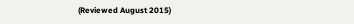(Reviewed August 2015)